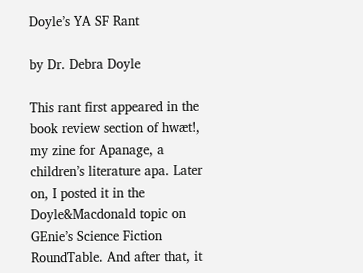Doyle’s YA SF Rant

by Dr. Debra Doyle

This rant first appeared in the book review section of hwæt!, my zine for Apanage, a children’s literature apa. Later on, I posted it in the Doyle&Macdonald topic on GEnie’s Science Fiction RoundTable. And after that, it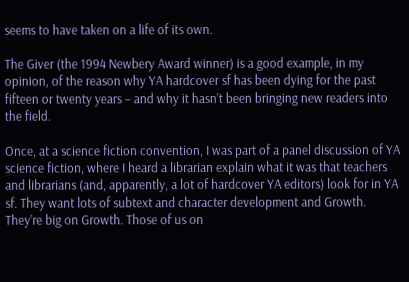seems to have taken on a life of its own.

The Giver (the 1994 Newbery Award winner) is a good example, in my opinion, of the reason why YA hardcover sf has been dying for the past fifteen or twenty years – and why it hasn’t been bringing new readers into the field.

Once, at a science fiction convention, I was part of a panel discussion of YA science fiction, where I heard a librarian explain what it was that teachers and librarians (and, apparently, a lot of hardcover YA editors) look for in YA sf. They want lots of subtext and character development and Growth. They’re big on Growth. Those of us on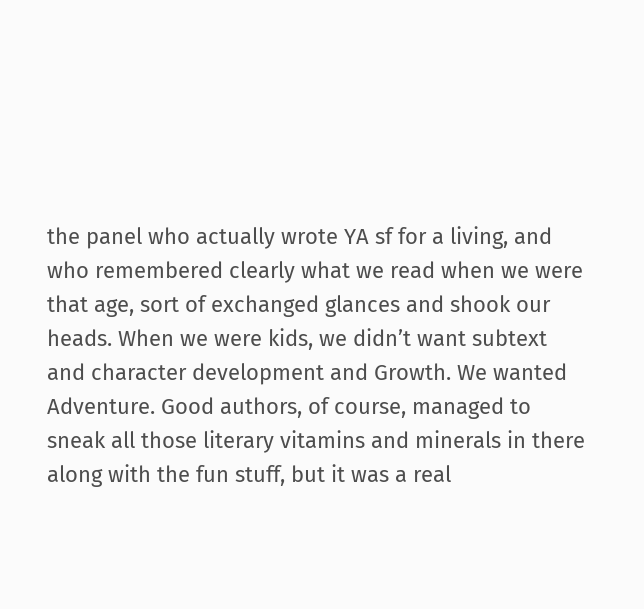the panel who actually wrote YA sf for a living, and who remembered clearly what we read when we were that age, sort of exchanged glances and shook our heads. When we were kids, we didn’t want subtext and character development and Growth. We wanted Adventure. Good authors, of course, managed to sneak all those literary vitamins and minerals in there along with the fun stuff, but it was a real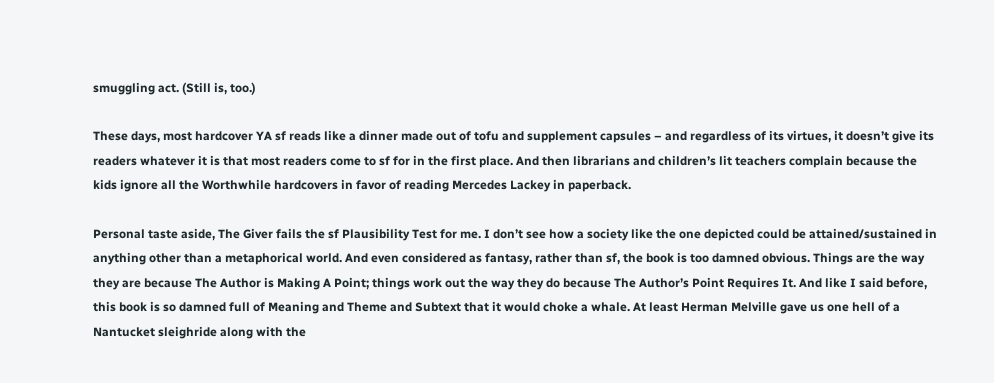smuggling act. (Still is, too.)

These days, most hardcover YA sf reads like a dinner made out of tofu and supplement capsules – and regardless of its virtues, it doesn’t give its readers whatever it is that most readers come to sf for in the first place. And then librarians and children’s lit teachers complain because the kids ignore all the Worthwhile hardcovers in favor of reading Mercedes Lackey in paperback.

Personal taste aside, The Giver fails the sf Plausibility Test for me. I don’t see how a society like the one depicted could be attained/sustained in anything other than a metaphorical world. And even considered as fantasy, rather than sf, the book is too damned obvious. Things are the way they are because The Author is Making A Point; things work out the way they do because The Author’s Point Requires It. And like I said before, this book is so damned full of Meaning and Theme and Subtext that it would choke a whale. At least Herman Melville gave us one hell of a Nantucket sleighride along with the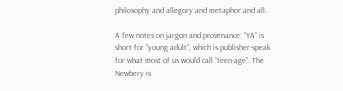philosophy and allegory and metaphor and all.

A few notes on jargon and provenance: “YA” is short for “young adult”, which is publisher-speak for what most of us would call “teen-age”. The Newbery is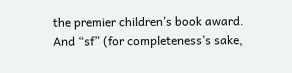the premier children’s book award. And “sf” (for completeness’s sake,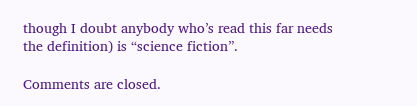though I doubt anybody who’s read this far needs the definition) is “science fiction”.

Comments are closed.